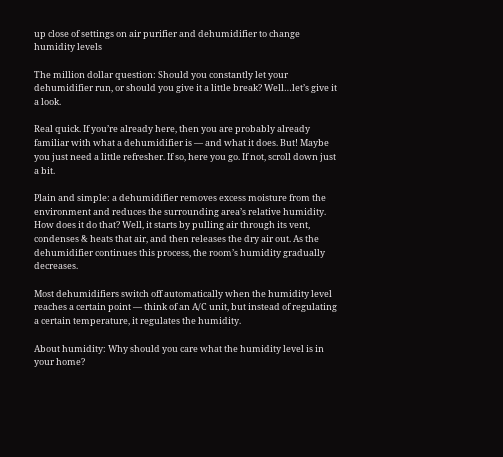up close of settings on air purifier and dehumidifier to change humidity levels

The million dollar question: Should you constantly let your dehumidifier run, or should you give it a little break? Well…let’s give it a look.

Real quick. If you’re already here, then you are probably already familiar with what a dehumidifier is — and what it does. But! Maybe you just need a little refresher. If so, here you go. If not, scroll down just a bit.

Plain and simple: a dehumidifier removes excess moisture from the environment and reduces the surrounding area’s relative humidity. How does it do that? Well, it starts by pulling air through its vent, condenses & heats that air, and then releases the dry air out. As the dehumidifier continues this process, the room’s humidity gradually decreases.

Most dehumidifiers switch off automatically when the humidity level reaches a certain point — think of an A/C unit, but instead of regulating a certain temperature, it regulates the humidity.

About humidity: Why should you care what the humidity level is in your home?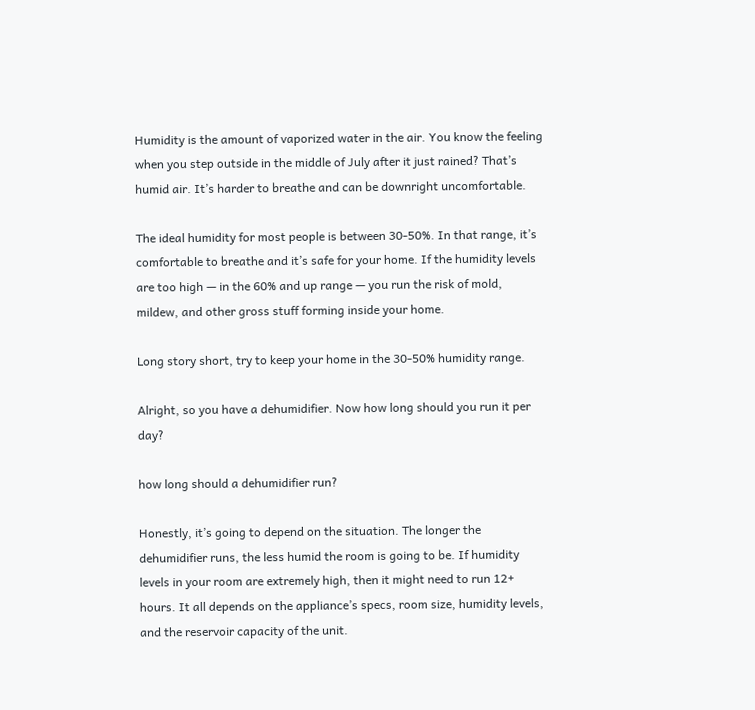Humidity is the amount of vaporized water in the air. You know the feeling when you step outside in the middle of July after it just rained? That’s humid air. It’s harder to breathe and can be downright uncomfortable.

The ideal humidity for most people is between 30-50%. In that range, it’s comfortable to breathe and it’s safe for your home. If the humidity levels are too high — in the 60% and up range — you run the risk of mold, mildew, and other gross stuff forming inside your home.

Long story short, try to keep your home in the 30-50% humidity range.

Alright, so you have a dehumidifier. Now how long should you run it per day?

how long should a dehumidifier run?

Honestly, it’s going to depend on the situation. The longer the dehumidifier runs, the less humid the room is going to be. If humidity levels in your room are extremely high, then it might need to run 12+ hours. It all depends on the appliance’s specs, room size, humidity levels, and the reservoir capacity of the unit.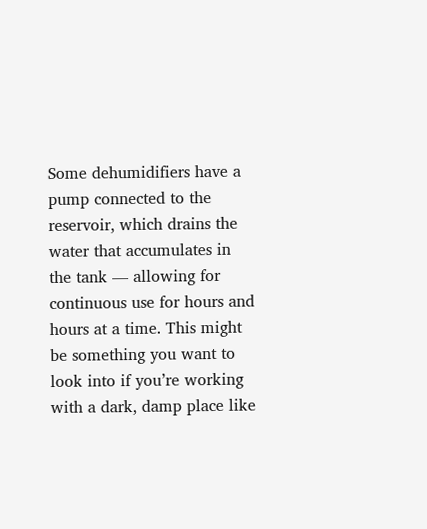Some dehumidifiers have a pump connected to the reservoir, which drains the water that accumulates in the tank — allowing for continuous use for hours and hours at a time. This might be something you want to look into if you’re working with a dark, damp place like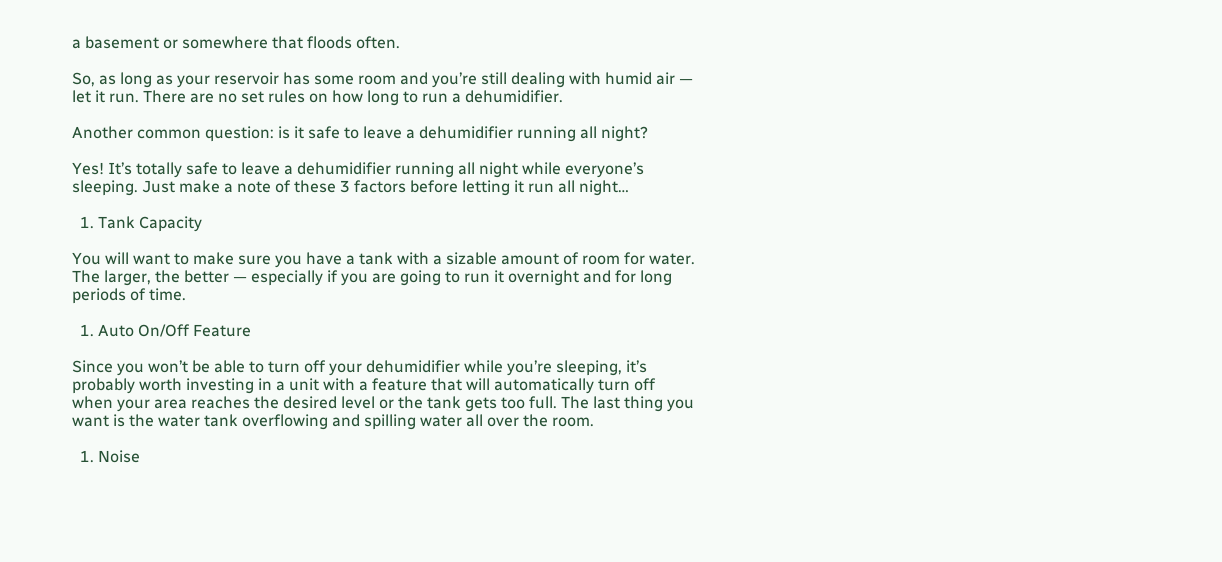a basement or somewhere that floods often.

So, as long as your reservoir has some room and you’re still dealing with humid air — let it run. There are no set rules on how long to run a dehumidifier.

Another common question: is it safe to leave a dehumidifier running all night?

Yes! It’s totally safe to leave a dehumidifier running all night while everyone’s sleeping. Just make a note of these 3 factors before letting it run all night…

  1. Tank Capacity

You will want to make sure you have a tank with a sizable amount of room for water. The larger, the better — especially if you are going to run it overnight and for long periods of time.

  1. Auto On/Off Feature

Since you won’t be able to turn off your dehumidifier while you’re sleeping, it’s probably worth investing in a unit with a feature that will automatically turn off when your area reaches the desired level or the tank gets too full. The last thing you want is the water tank overflowing and spilling water all over the room.

  1. Noise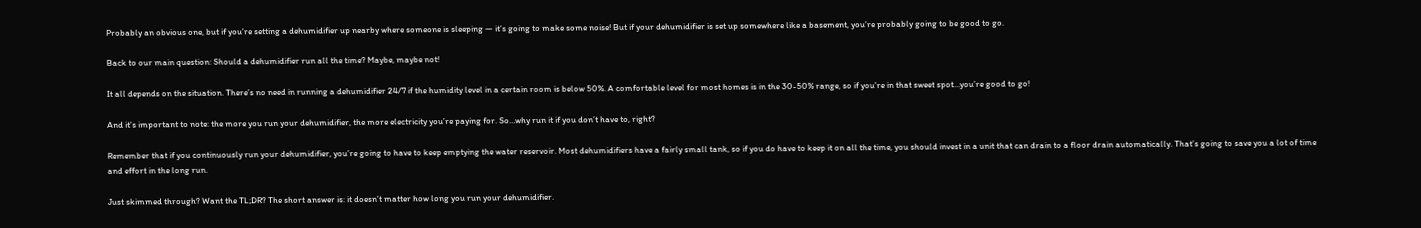Probably an obvious one, but if you’re setting a dehumidifier up nearby where someone is sleeping — it’s going to make some noise! But if your dehumidifier is set up somewhere like a basement, you’re probably going to be good to go.

Back to our main question: Should a dehumidifier run all the time? Maybe, maybe not!

It all depends on the situation. There’s no need in running a dehumidifier 24/7 if the humidity level in a certain room is below 50%. A comfortable level for most homes is in the 30-50% range, so if you’re in that sweet spot…you’re good to go!

And it’s important to note: the more you run your dehumidifier, the more electricity you’re paying for. So…why run it if you don’t have to, right?

Remember that if you continuously run your dehumidifier, you’re going to have to keep emptying the water reservoir. Most dehumidifiers have a fairly small tank, so if you do have to keep it on all the time, you should invest in a unit that can drain to a floor drain automatically. That’s going to save you a lot of time and effort in the long run.

Just skimmed through? Want the TL;DR? The short answer is: it doesn’t matter how long you run your dehumidifier.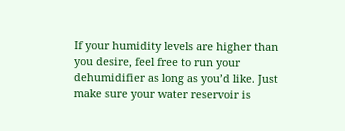If your humidity levels are higher than you desire, feel free to run your dehumidifier as long as you’d like. Just make sure your water reservoir is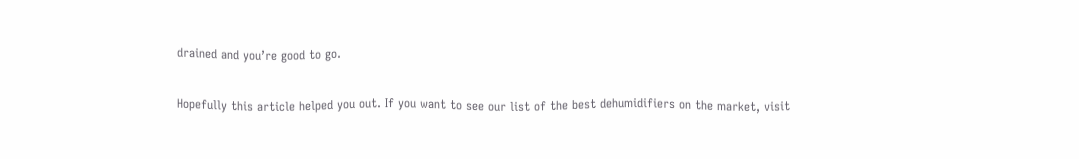drained and you’re good to go.

Hopefully this article helped you out. If you want to see our list of the best dehumidifiers on the market, visit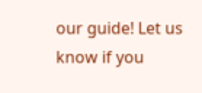our guide! Let us know if you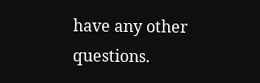have any other questions.